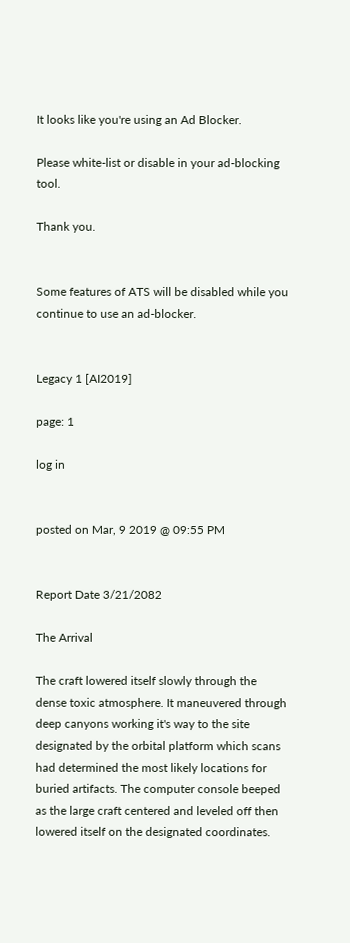It looks like you're using an Ad Blocker.

Please white-list or disable in your ad-blocking tool.

Thank you.


Some features of ATS will be disabled while you continue to use an ad-blocker.


Legacy 1 [AI2019]

page: 1

log in


posted on Mar, 9 2019 @ 09:55 PM


Report Date 3/21/2082

The Arrival

The craft lowered itself slowly through the dense toxic atmosphere. It maneuvered through deep canyons working it's way to the site designated by the orbital platform which scans had determined the most likely locations for buried artifacts. The computer console beeped as the large craft centered and leveled off then lowered itself on the designated coordinates.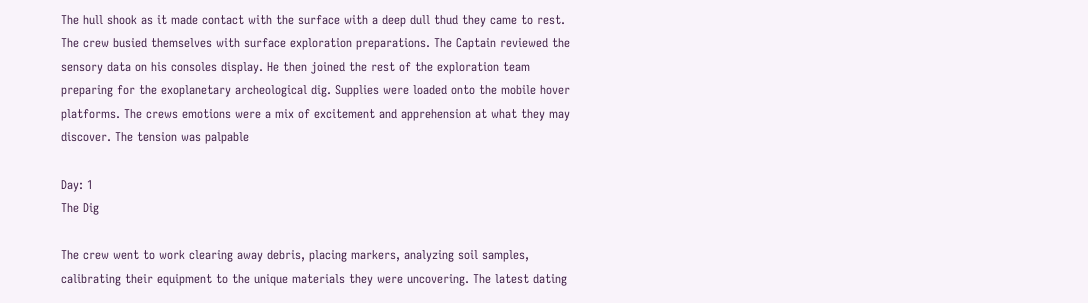The hull shook as it made contact with the surface with a deep dull thud they came to rest. The crew busied themselves with surface exploration preparations. The Captain reviewed the sensory data on his consoles display. He then joined the rest of the exploration team preparing for the exoplanetary archeological dig. Supplies were loaded onto the mobile hover platforms. The crews emotions were a mix of excitement and apprehension at what they may discover. The tension was palpable

Day: 1
The Dig

The crew went to work clearing away debris, placing markers, analyzing soil samples, calibrating their equipment to the unique materials they were uncovering. The latest dating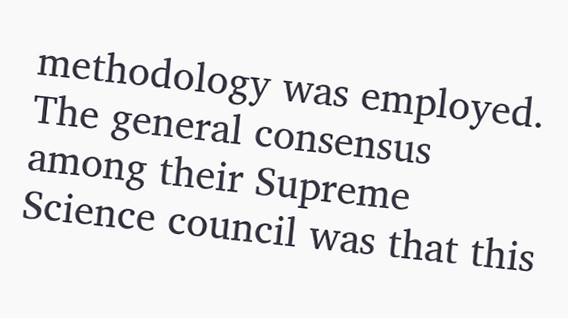methodology was employed. The general consensus among their Supreme Science council was that this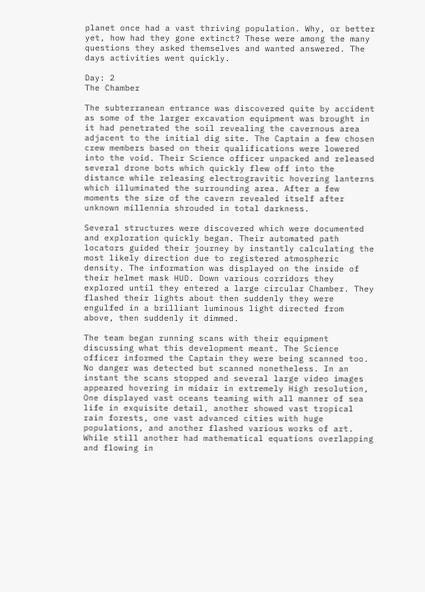planet once had a vast thriving population. Why, or better yet, how had they gone extinct? These were among the many questions they asked themselves and wanted answered. The days activities went quickly.

Day: 2
The Chamber

The subterranean entrance was discovered quite by accident as some of the larger excavation equipment was brought in it had penetrated the soil revealing the cavernous area adjacent to the initial dig site. The Captain a few chosen crew members based on their qualifications were lowered into the void. Their Science officer unpacked and released several drone bots which quickly flew off into the distance while releasing electrogravitic hovering lanterns which illuminated the surrounding area. After a few moments the size of the cavern revealed itself after unknown millennia shrouded in total darkness.

Several structures were discovered which were documented and exploration quickly began. Their automated path locators guided their journey by instantly calculating the most likely direction due to registered atmospheric density. The information was displayed on the inside of their helmet mask HUD. Down various corridors they explored until they entered a large circular Chamber. They flashed their lights about then suddenly they were engulfed in a brilliant luminous light directed from above, then suddenly it dimmed.

The team began running scans with their equipment discussing what this development meant. The Science officer informed the Captain they were being scanned too. No danger was detected but scanned nonetheless. In an instant the scans stopped and several large video images appeared hovering in midair in extremely High resolution, One displayed vast oceans teaming with all manner of sea life in exquisite detail, another showed vast tropical rain forests, one vast advanced cities with huge populations, and another flashed various works of art. While still another had mathematical equations overlapping and flowing in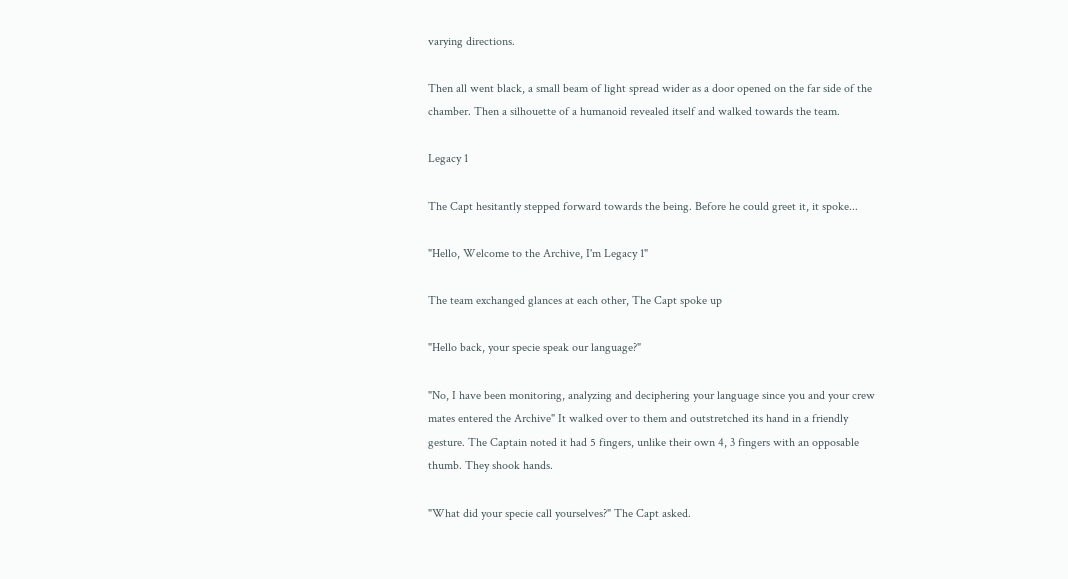varying directions.

Then all went black, a small beam of light spread wider as a door opened on the far side of the chamber. Then a silhouette of a humanoid revealed itself and walked towards the team.

Legacy 1

The Capt hesitantly stepped forward towards the being. Before he could greet it, it spoke...

"Hello, Welcome to the Archive, I'm Legacy 1"

The team exchanged glances at each other, The Capt spoke up

"Hello back, your specie speak our language?"

"No, I have been monitoring, analyzing and deciphering your language since you and your crew mates entered the Archive" It walked over to them and outstretched its hand in a friendly gesture. The Captain noted it had 5 fingers, unlike their own 4, 3 fingers with an opposable thumb. They shook hands.

"What did your specie call yourselves?" The Capt asked.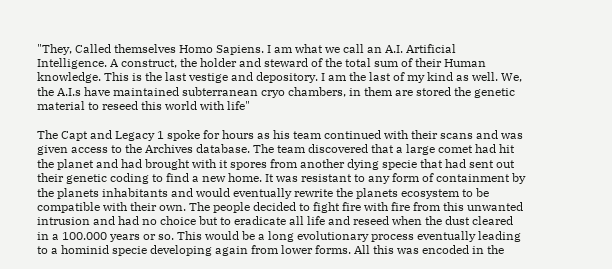"They, Called themselves Homo Sapiens. I am what we call an A.I. Artificial Intelligence. A construct, the holder and steward of the total sum of their Human knowledge. This is the last vestige and depository. I am the last of my kind as well. We, the A.I.s have maintained subterranean cryo chambers, in them are stored the genetic material to reseed this world with life"

The Capt and Legacy 1 spoke for hours as his team continued with their scans and was given access to the Archives database. The team discovered that a large comet had hit the planet and had brought with it spores from another dying specie that had sent out their genetic coding to find a new home. It was resistant to any form of containment by the planets inhabitants and would eventually rewrite the planets ecosystem to be compatible with their own. The people decided to fight fire with fire from this unwanted intrusion and had no choice but to eradicate all life and reseed when the dust cleared in a 100.000 years or so. This would be a long evolutionary process eventually leading to a hominid specie developing again from lower forms. All this was encoded in the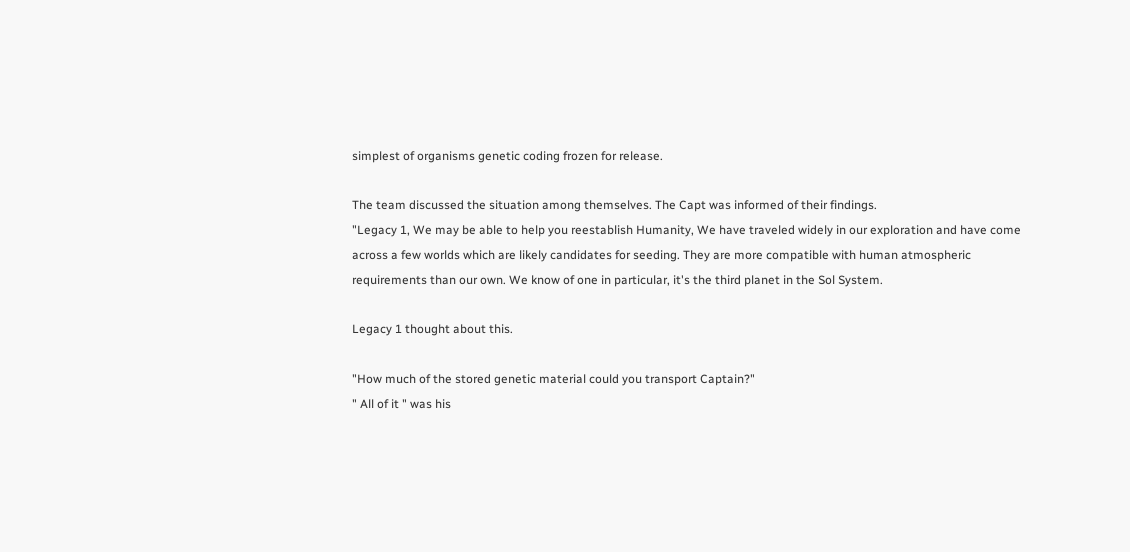simplest of organisms genetic coding frozen for release.

The team discussed the situation among themselves. The Capt was informed of their findings.
"Legacy 1, We may be able to help you reestablish Humanity, We have traveled widely in our exploration and have come across a few worlds which are likely candidates for seeding. They are more compatible with human atmospheric requirements than our own. We know of one in particular, it's the third planet in the Sol System.

Legacy 1 thought about this.

"How much of the stored genetic material could you transport Captain?"
" All of it " was his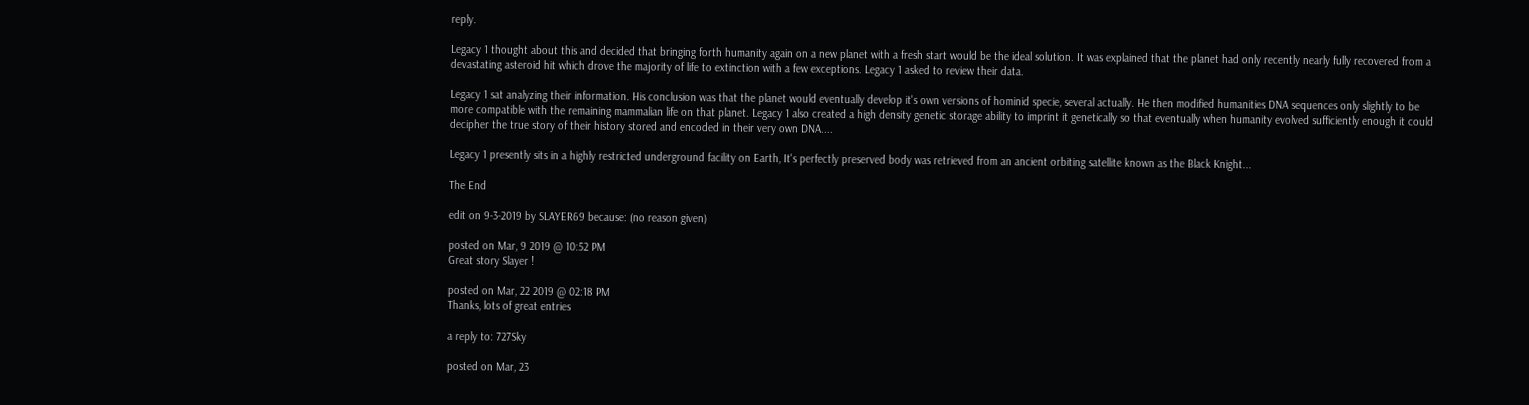reply.

Legacy 1 thought about this and decided that bringing forth humanity again on a new planet with a fresh start would be the ideal solution. It was explained that the planet had only recently nearly fully recovered from a devastating asteroid hit which drove the majority of life to extinction with a few exceptions. Legacy 1 asked to review their data.

Legacy 1 sat analyzing their information. His conclusion was that the planet would eventually develop it's own versions of hominid specie, several actually. He then modified humanities DNA sequences only slightly to be more compatible with the remaining mammalian life on that planet. Legacy 1 also created a high density genetic storage ability to imprint it genetically so that eventually when humanity evolved sufficiently enough it could decipher the true story of their history stored and encoded in their very own DNA....

Legacy 1 presently sits in a highly restricted underground facility on Earth, It's perfectly preserved body was retrieved from an ancient orbiting satellite known as the Black Knight...

The End

edit on 9-3-2019 by SLAYER69 because: (no reason given)

posted on Mar, 9 2019 @ 10:52 PM
Great story Slayer !

posted on Mar, 22 2019 @ 02:18 PM
Thanks, lots of great entries

a reply to: 727Sky

posted on Mar, 23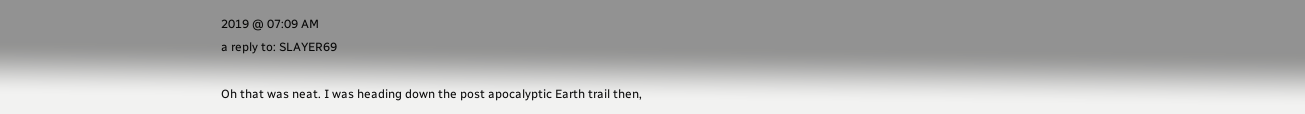2019 @ 07:09 AM
a reply to: SLAYER69

Oh that was neat. I was heading down the post apocalyptic Earth trail then,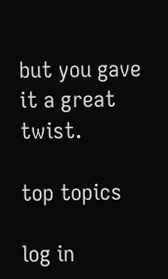but you gave it a great twist.

top topics

log in